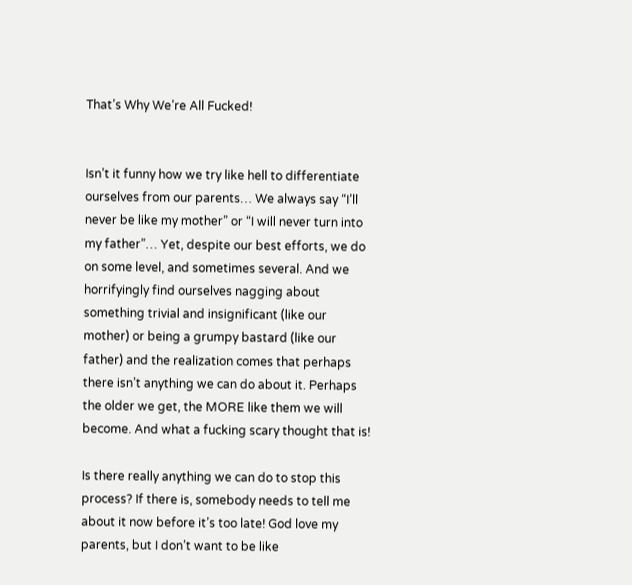That’s Why We’re All Fucked!


Isn’t it funny how we try like hell to differentiate ourselves from our parents… We always say “I’ll never be like my mother” or “I will never turn into my father”… Yet, despite our best efforts, we do on some level, and sometimes several. And we horrifyingly find ourselves nagging about something trivial and insignificant (like our mother) or being a grumpy bastard (like our father) and the realization comes that perhaps there isn’t anything we can do about it. Perhaps the older we get, the MORE like them we will become. And what a fucking scary thought that is!

Is there really anything we can do to stop this process? If there is, somebody needs to tell me about it now before it’s too late! God love my parents, but I don’t want to be like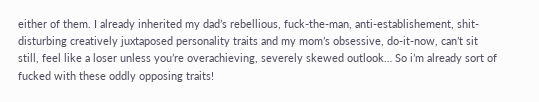either of them. I already inherited my dad’s rebellious, fuck-the-man, anti-establishement, shit-disturbing creatively juxtaposed personality traits and my mom’s obsessive, do-it-now, can’t sit still, feel like a loser unless you’re overachieving, severely skewed outlook… So i’m already sort of fucked with these oddly opposing traits!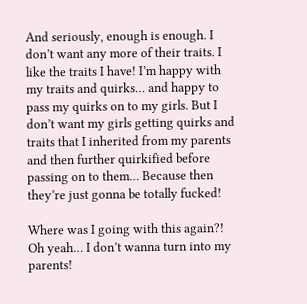And seriously, enough is enough. I don’t want any more of their traits. I like the traits I have! I’m happy with my traits and quirks… and happy to pass my quirks on to my girls. But I don’t want my girls getting quirks and traits that I inherited from my parents and then further quirkified before passing on to them… Because then they’re just gonna be totally fucked!

Where was I going with this again?! Oh yeah… I don’t wanna turn into my parents!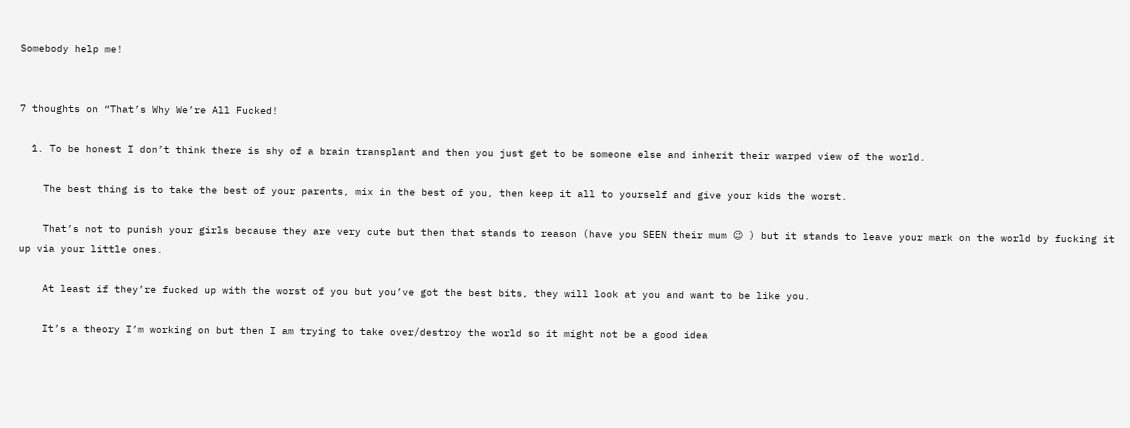Somebody help me!


7 thoughts on “That’s Why We’re All Fucked!

  1. To be honest I don’t think there is shy of a brain transplant and then you just get to be someone else and inherit their warped view of the world.

    The best thing is to take the best of your parents, mix in the best of you, then keep it all to yourself and give your kids the worst.

    That’s not to punish your girls because they are very cute but then that stands to reason (have you SEEN their mum 😉 ) but it stands to leave your mark on the world by fucking it up via your little ones.

    At least if they’re fucked up with the worst of you but you’ve got the best bits, they will look at you and want to be like you.

    It’s a theory I’m working on but then I am trying to take over/destroy the world so it might not be a good idea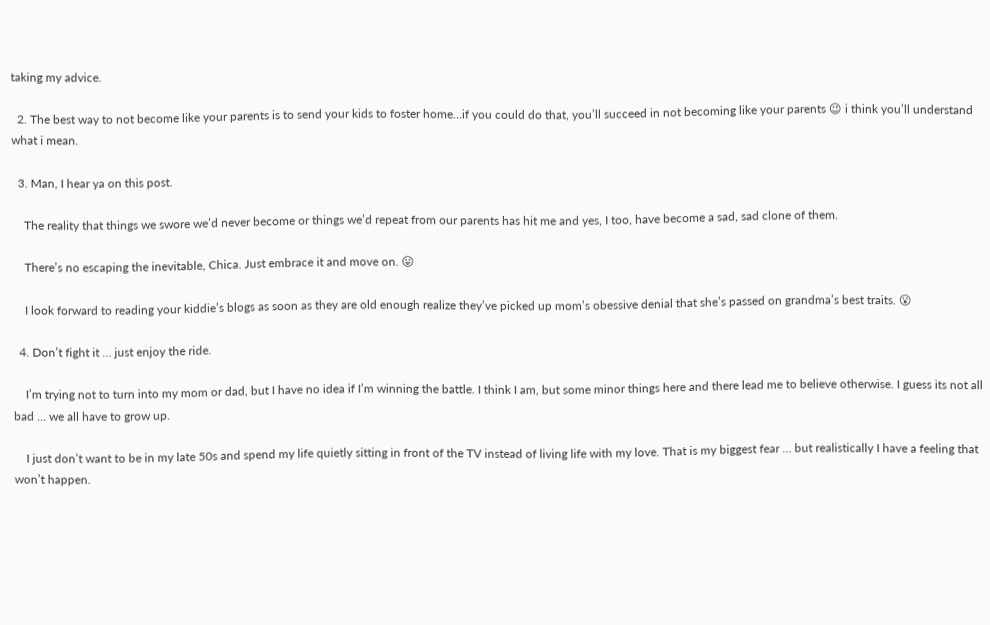taking my advice.

  2. The best way to not become like your parents is to send your kids to foster home…if you could do that, you’ll succeed in not becoming like your parents 😉 i think you’ll understand what i mean.

  3. Man, I hear ya on this post.

    The reality that things we swore we’d never become or things we’d repeat from our parents has hit me and yes, I too, have become a sad, sad clone of them.

    There’s no escaping the inevitable, Chica. Just embrace it and move on. 😛

    I look forward to reading your kiddie’s blogs as soon as they are old enough realize they’ve picked up mom’s obessive denial that she’s passed on grandma’s best traits. 😮

  4. Don’t fight it … just enjoy the ride.

    I’m trying not to turn into my mom or dad, but I have no idea if I’m winning the battle. I think I am, but some minor things here and there lead me to believe otherwise. I guess its not all bad … we all have to grow up.

    I just don’t want to be in my late 50s and spend my life quietly sitting in front of the TV instead of living life with my love. That is my biggest fear … but realistically I have a feeling that won’t happen.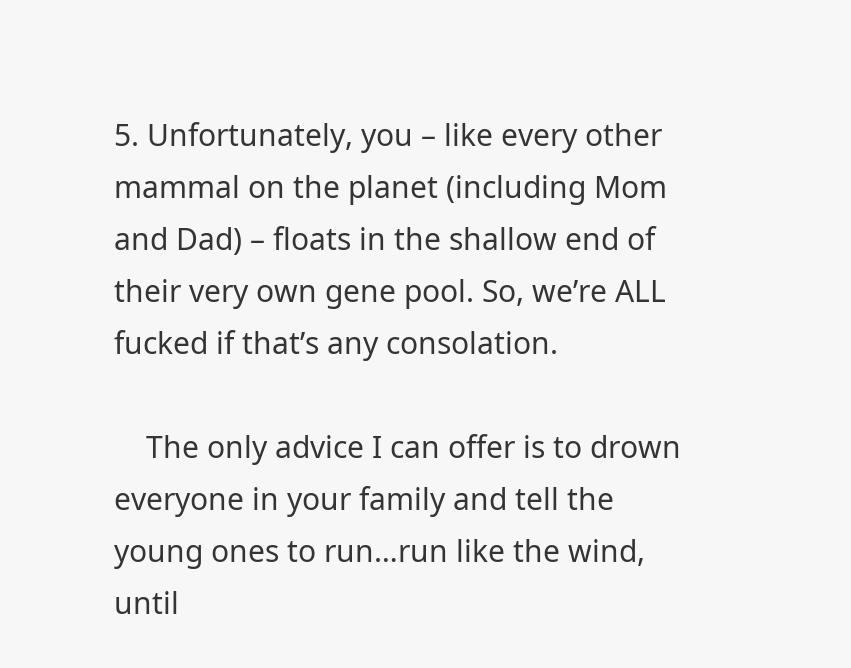5. Unfortunately, you – like every other mammal on the planet (including Mom and Dad) – floats in the shallow end of their very own gene pool. So, we’re ALL fucked if that’s any consolation.

    The only advice I can offer is to drown everyone in your family and tell the young ones to run…run like the wind, until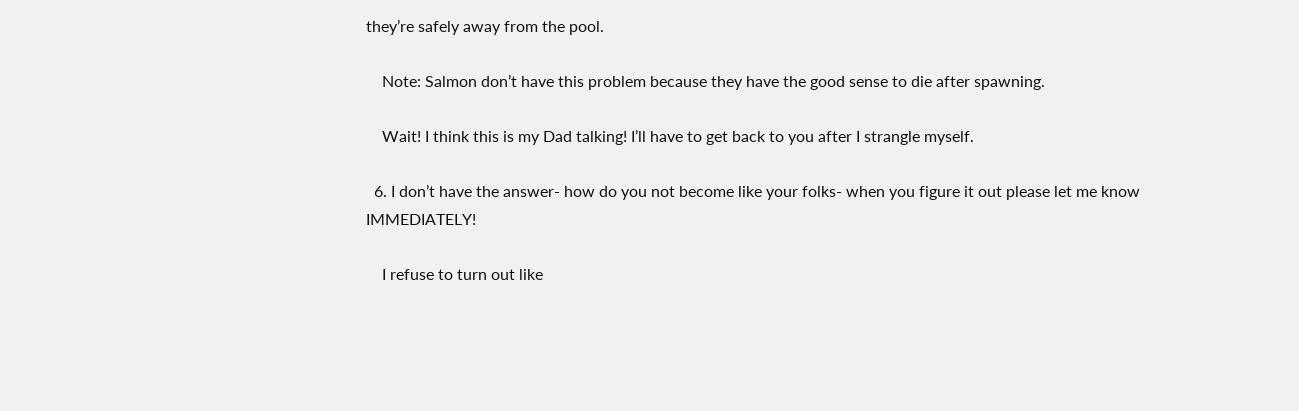they’re safely away from the pool.

    Note: Salmon don’t have this problem because they have the good sense to die after spawning.

    Wait! I think this is my Dad talking! I’ll have to get back to you after I strangle myself.

  6. I don’t have the answer- how do you not become like your folks- when you figure it out please let me know IMMEDIATELY!

    I refuse to turn out like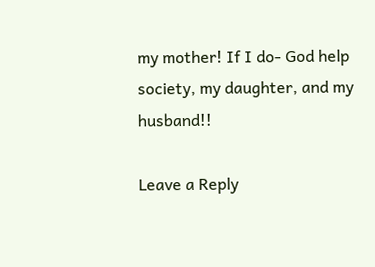my mother! If I do- God help society, my daughter, and my husband!!

Leave a Reply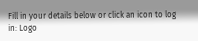Fill in your details below or click an icon to log in: Logo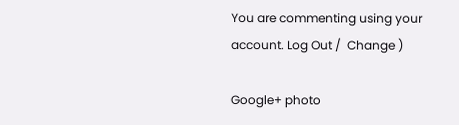You are commenting using your account. Log Out /  Change )

Google+ photo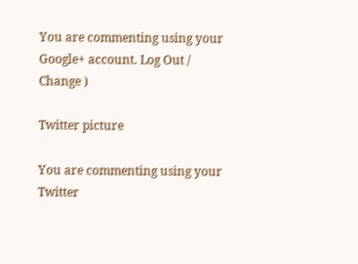You are commenting using your Google+ account. Log Out /  Change )

Twitter picture

You are commenting using your Twitter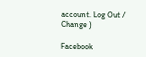account. Log Out /  Change )

Facebook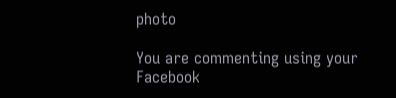photo

You are commenting using your Facebook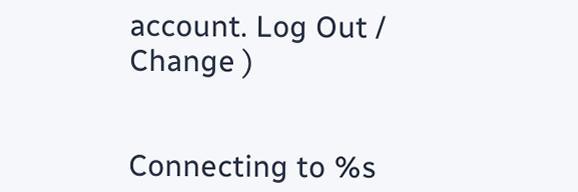account. Log Out /  Change )


Connecting to %s